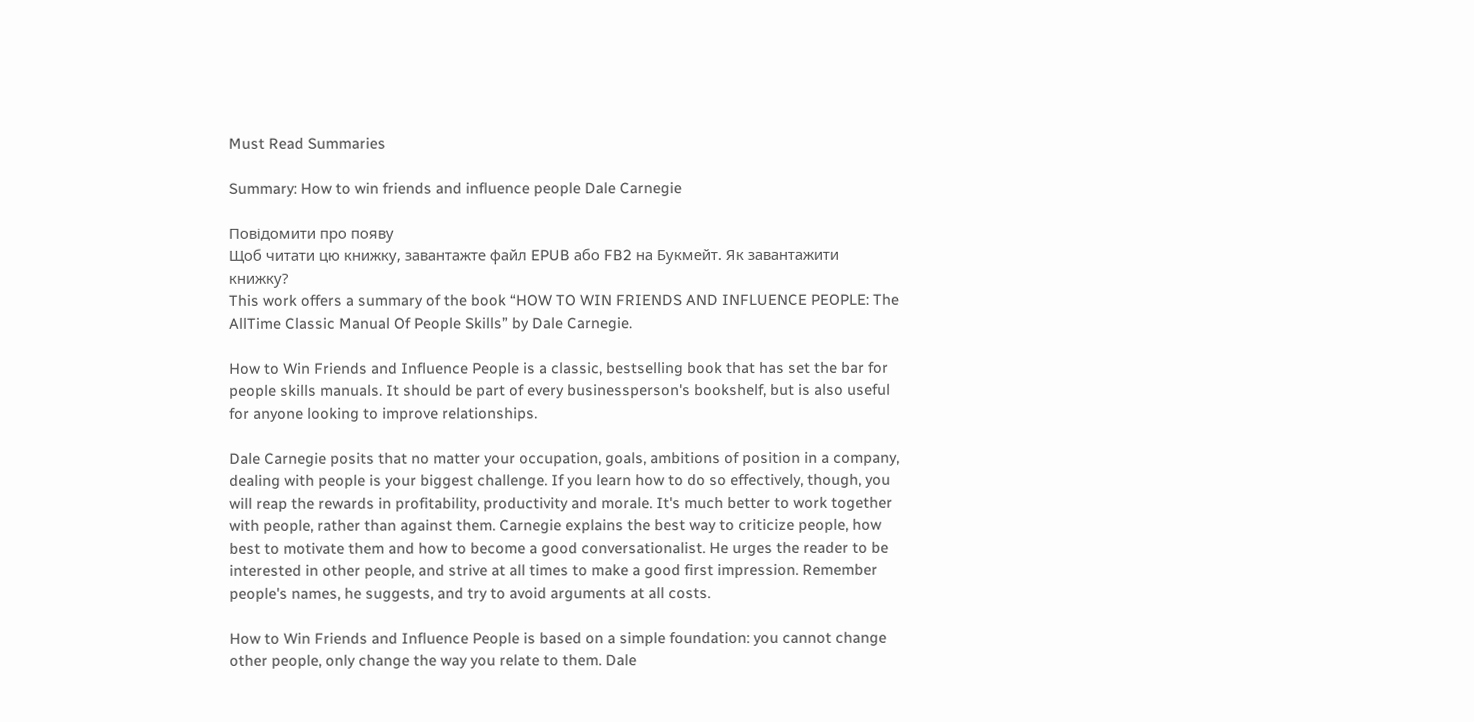Must Read Summaries

Summary: How to win friends and influence people Dale Carnegie

Повідомити про появу
Щоб читати цю книжку, завантажте файл EPUB або FB2 на Букмейт. Як завантажити книжку?
This work offers a summary of the book “HOW TO WIN FRIENDS AND INFLUENCE PEOPLE: The AllTime Classic Manual Of People Skills” by Dale Carnegie.

How to Win Friends and Influence People is a classic, bestselling book that has set the bar for people skills manuals. It should be part of every businessperson's bookshelf, but is also useful for anyone looking to improve relationships.

Dale Carnegie posits that no matter your occupation, goals, ambitions of position in a company, dealing with people is your biggest challenge. If you learn how to do so effectively, though, you will reap the rewards in profitability, productivity and morale. It's much better to work together with people, rather than against them. Carnegie explains the best way to criticize people, how best to motivate them and how to become a good conversationalist. He urges the reader to be interested in other people, and strive at all times to make a good first impression. Remember people's names, he suggests, and try to avoid arguments at all costs.

How to Win Friends and Influence People is based on a simple foundation: you cannot change other people, only change the way you relate to them. Dale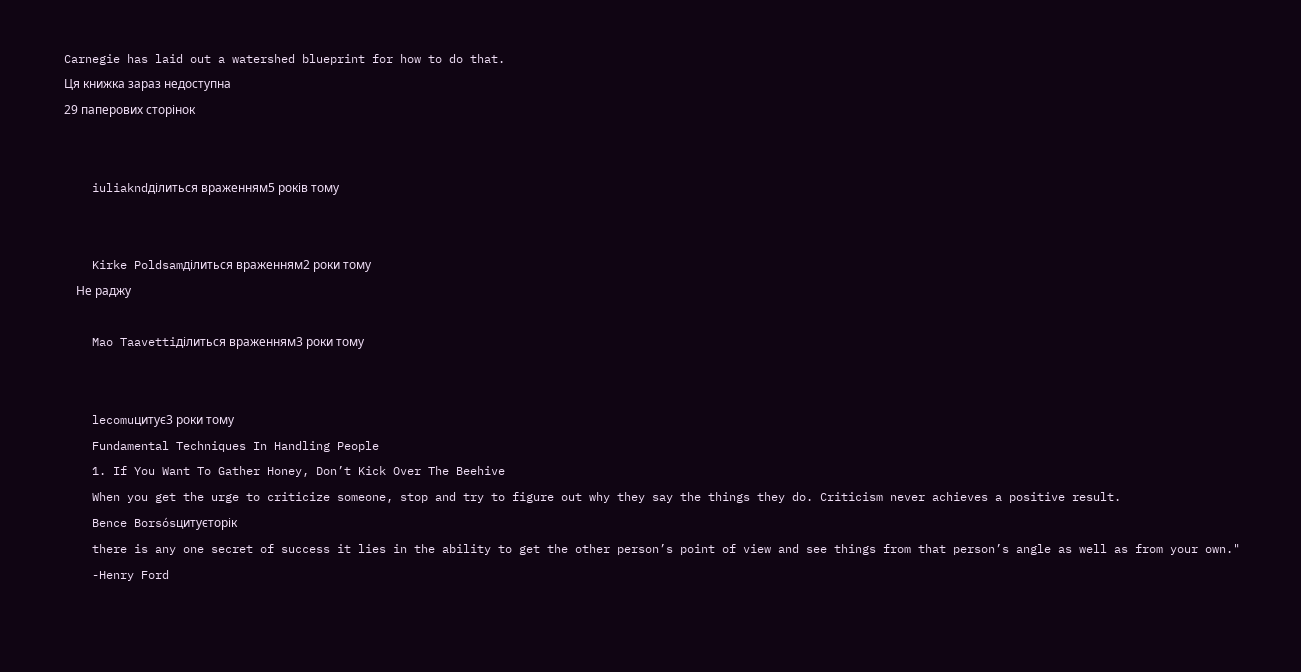Carnegie has laid out a watershed blueprint for how to do that.
Ця книжка зараз недоступна
29 паперових сторінок


    iuliakndділиться враженням5 років тому


    Kirke Poldsamділиться враженням2 роки тому
    Не раджу

    Mao Taavettiділиться враженням3 роки тому


    lecomuцитує3 роки тому
    Fundamental Techniques In Handling People
    1. If You Want To Gather Honey, Don’t Kick Over The Beehive
    When you get the urge to criticize someone, stop and try to figure out why they say the things they do. Criticism never achieves a positive result.
    Bence Borsósцитуєторік
    there is any one secret of success it lies in the ability to get the other person’s point of view and see things from that person’s angle as well as from your own."
    -Henry Ford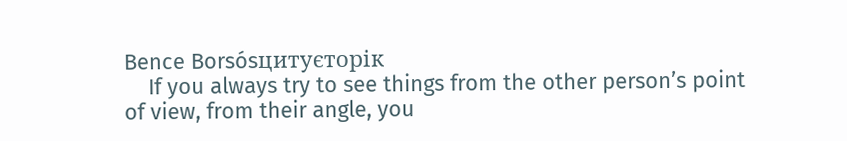Bence Borsósцитуєторік
    If you always try to see things from the other person’s point of view, from their angle, you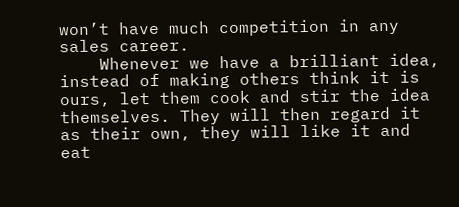won’t have much competition in any sales career.
    Whenever we have a brilliant idea, instead of making others think it is ours, let them cook and stir the idea themselves. They will then regard it as their own, they will like it and eat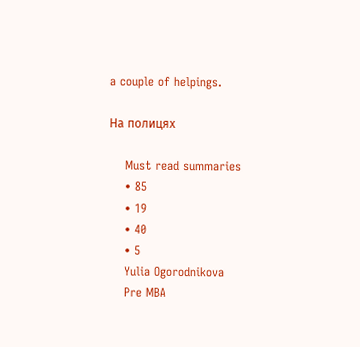a couple of helpings.

На полицях

    Must read summaries
    • 85
    • 19
    • 40
    • 5
    Yulia Ogorodnikova
    Pre MBA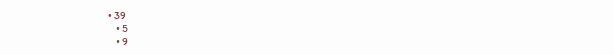• 39
    • 5
    • 9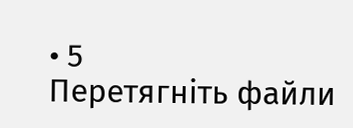• 5
Перетягніть файли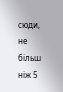сюди, не більш ніж 5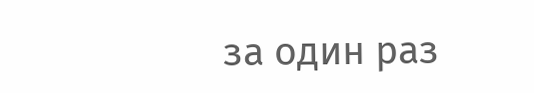за один раз